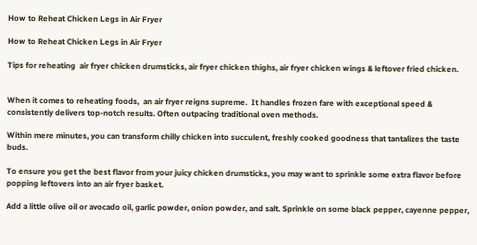How to Reheat Chicken Legs in Air Fryer

How to Reheat Chicken Legs in Air Fryer

Tips for reheating  air fryer chicken drumsticks, air fryer chicken thighs, air fryer chicken wings & leftover fried chicken.


When it comes to reheating foods,  an air fryer reigns supreme.  It handles frozen fare with exceptional speed & consistently delivers top-notch results. Often outpacing traditional oven methods.

Within mere minutes, you can transform chilly chicken into succulent, freshly cooked goodness that tantalizes the taste buds.

To ensure you get the best flavor from your juicy chicken drumsticks, you may want to sprinkle some extra flavor before popping leftovers into an air fryer basket.

Add a little olive oil or avocado oil, garlic powder, onion powder, and salt. Sprinkle on some black pepper, cayenne pepper,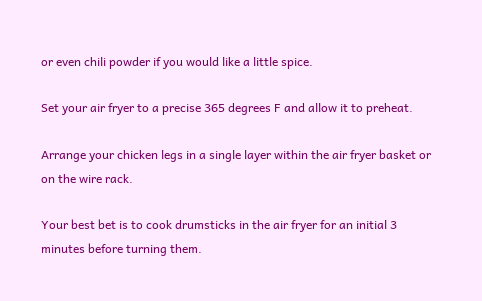or even chili powder if you would like a little spice.

Set your air fryer to a precise 365 degrees F and allow it to preheat.

Arrange your chicken legs in a single layer within the air fryer basket or on the wire rack.

Your best bet is to cook drumsticks in the air fryer for an initial 3 minutes before turning them.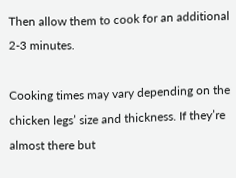Then allow them to cook for an additional 2-3 minutes.

Cooking times may vary depending on the chicken legs’ size and thickness. If they’re almost there but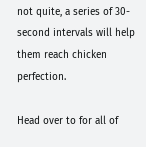not quite, a series of 30-second intervals will help them reach chicken perfection.

Head over to for all of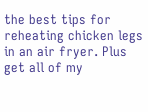the best tips for reheating chicken legs in an air fryer. Plus get all of my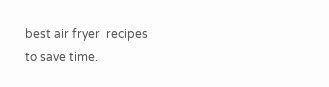best air fryer  recipes to save time.